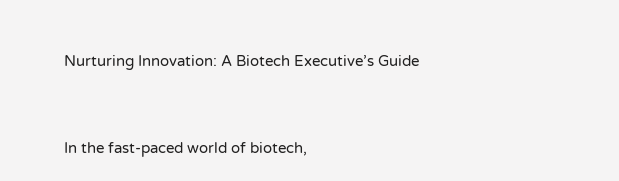Nurturing Innovation: A Biotech Executive’s Guide


In the fast-paced world of biotech,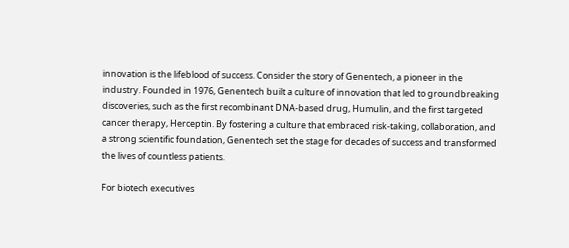innovation is the lifeblood of success. Consider the story of Genentech, a pioneer in the industry. Founded in 1976, Genentech built a culture of innovation that led to groundbreaking discoveries, such as the first recombinant DNA-based drug, Humulin, and the first targeted cancer therapy, Herceptin. By fostering a culture that embraced risk-taking, collaboration, and a strong scientific foundation, Genentech set the stage for decades of success and transformed the lives of countless patients.

For biotech executives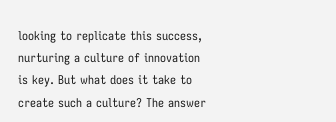looking to replicate this success, nurturing a culture of innovation is key. But what does it take to create such a culture? The answer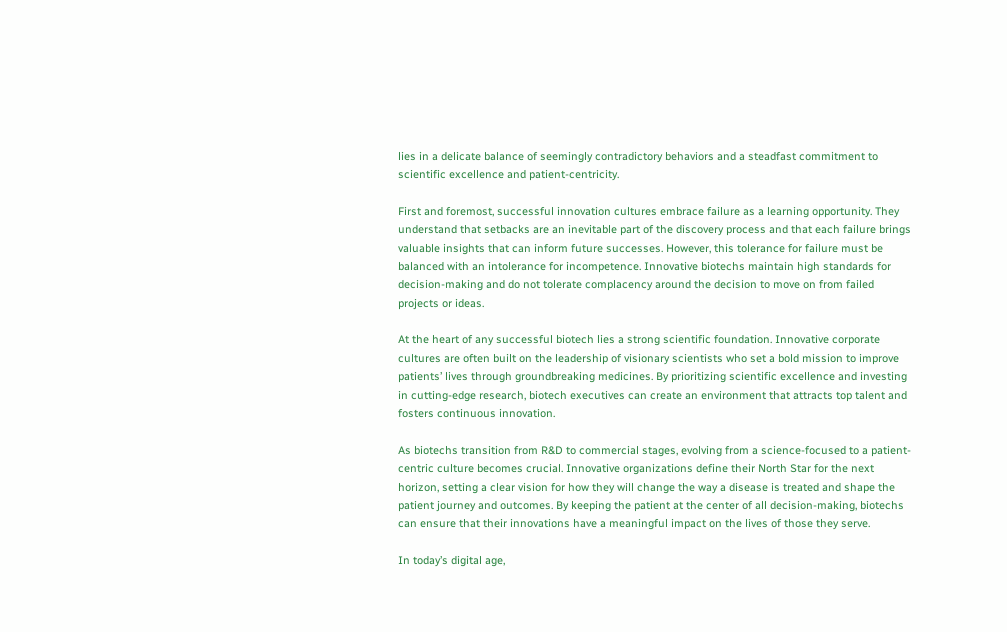lies in a delicate balance of seemingly contradictory behaviors and a steadfast commitment to scientific excellence and patient-centricity.

First and foremost, successful innovation cultures embrace failure as a learning opportunity. They understand that setbacks are an inevitable part of the discovery process and that each failure brings valuable insights that can inform future successes. However, this tolerance for failure must be balanced with an intolerance for incompetence. Innovative biotechs maintain high standards for decision-making and do not tolerate complacency around the decision to move on from failed projects or ideas.

At the heart of any successful biotech lies a strong scientific foundation. Innovative corporate cultures are often built on the leadership of visionary scientists who set a bold mission to improve patients’ lives through groundbreaking medicines. By prioritizing scientific excellence and investing in cutting-edge research, biotech executives can create an environment that attracts top talent and fosters continuous innovation.

As biotechs transition from R&D to commercial stages, evolving from a science-focused to a patient-centric culture becomes crucial. Innovative organizations define their North Star for the next horizon, setting a clear vision for how they will change the way a disease is treated and shape the patient journey and outcomes. By keeping the patient at the center of all decision-making, biotechs can ensure that their innovations have a meaningful impact on the lives of those they serve.

In today’s digital age,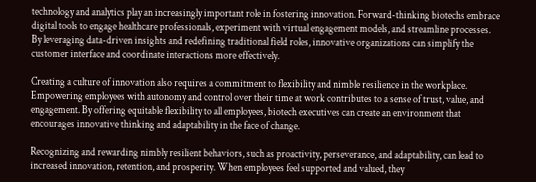technology and analytics play an increasingly important role in fostering innovation. Forward-thinking biotechs embrace digital tools to engage healthcare professionals, experiment with virtual engagement models, and streamline processes. By leveraging data-driven insights and redefining traditional field roles, innovative organizations can simplify the customer interface and coordinate interactions more effectively.

Creating a culture of innovation also requires a commitment to flexibility and nimble resilience in the workplace. Empowering employees with autonomy and control over their time at work contributes to a sense of trust, value, and engagement. By offering equitable flexibility to all employees, biotech executives can create an environment that encourages innovative thinking and adaptability in the face of change.

Recognizing and rewarding nimbly resilient behaviors, such as proactivity, perseverance, and adaptability, can lead to increased innovation, retention, and prosperity. When employees feel supported and valued, they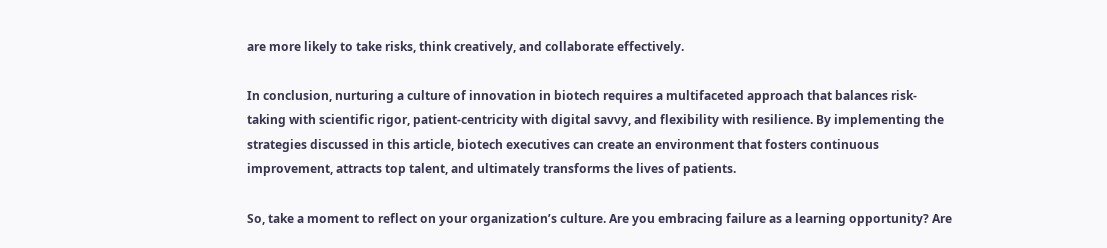are more likely to take risks, think creatively, and collaborate effectively.

In conclusion, nurturing a culture of innovation in biotech requires a multifaceted approach that balances risk-taking with scientific rigor, patient-centricity with digital savvy, and flexibility with resilience. By implementing the strategies discussed in this article, biotech executives can create an environment that fosters continuous improvement, attracts top talent, and ultimately transforms the lives of patients.

So, take a moment to reflect on your organization’s culture. Are you embracing failure as a learning opportunity? Are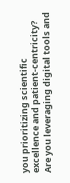you prioritizing scientific excellence and patient-centricity? Are you leveraging digital tools and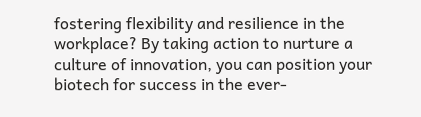fostering flexibility and resilience in the workplace? By taking action to nurture a culture of innovation, you can position your biotech for success in the ever-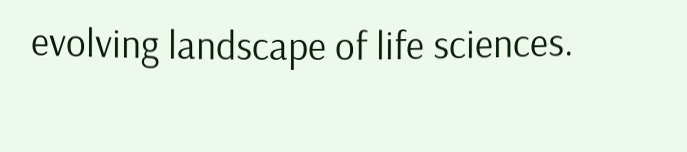evolving landscape of life sciences.